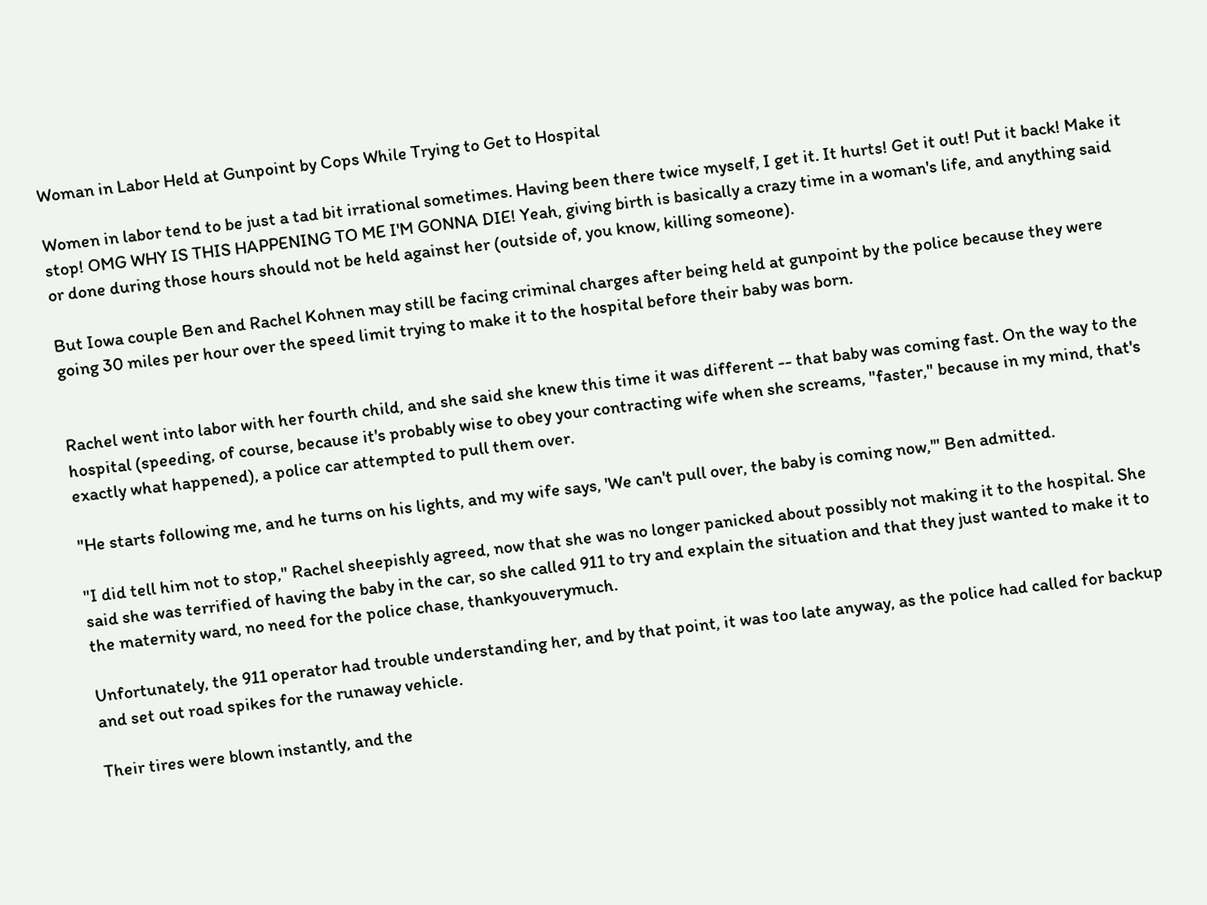Woman in Labor Held at Gunpoint by Cops While Trying to Get to Hospital

Women in labor tend to be just a tad bit irrational sometimes. Having been there twice myself, I get it. It hurts! Get it out! Put it back! Make it stop! OMG WHY IS THIS HAPPENING TO ME I'M GONNA DIE! Yeah, giving birth is basically a crazy time in a woman's life, and anything said or done during those hours should not be held against her (outside of, you know, killing someone).

But Iowa couple Ben and Rachel Kohnen may still be facing criminal charges after being held at gunpoint by the police because they were going 30 miles per hour over the speed limit trying to make it to the hospital before their baby was born.


Rachel went into labor with her fourth child, and she said she knew this time it was different -- that baby was coming fast. On the way to the hospital (speeding, of course, because it's probably wise to obey your contracting wife when she screams, "faster," because in my mind, that's exactly what happened), a police car attempted to pull them over.

"He starts following me, and he turns on his lights, and my wife says, 'We can't pull over, the baby is coming now,'" Ben admitted.

"I did tell him not to stop," Rachel sheepishly agreed, now that she was no longer panicked about possibly not making it to the hospital. She said she was terrified of having the baby in the car, so she called 911 to try and explain the situation and that they just wanted to make it to the maternity ward, no need for the police chase, thankyouverymuch.

Unfortunately, the 911 operator had trouble understanding her, and by that point, it was too late anyway, as the police had called for backup and set out road spikes for the runaway vehicle.

Their tires were blown instantly, and the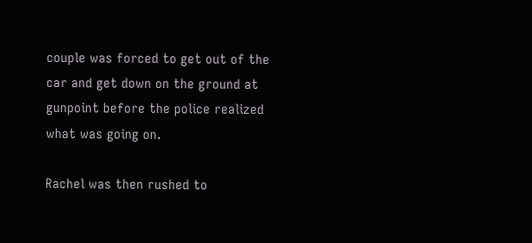couple was forced to get out of the car and get down on the ground at gunpoint before the police realized what was going on.

Rachel was then rushed to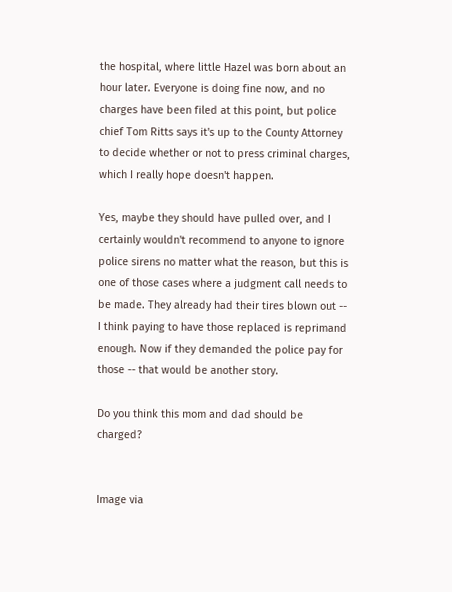the hospital, where little Hazel was born about an hour later. Everyone is doing fine now, and no charges have been filed at this point, but police chief Tom Ritts says it's up to the County Attorney to decide whether or not to press criminal charges, which I really hope doesn't happen.

Yes, maybe they should have pulled over, and I certainly wouldn't recommend to anyone to ignore police sirens no matter what the reason, but this is one of those cases where a judgment call needs to be made. They already had their tires blown out -- I think paying to have those replaced is reprimand enough. Now if they demanded the police pay for those -- that would be another story.

Do you think this mom and dad should be charged?


Image via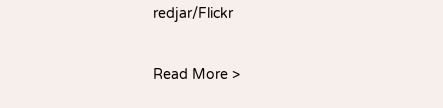redjar/Flickr

Read More >